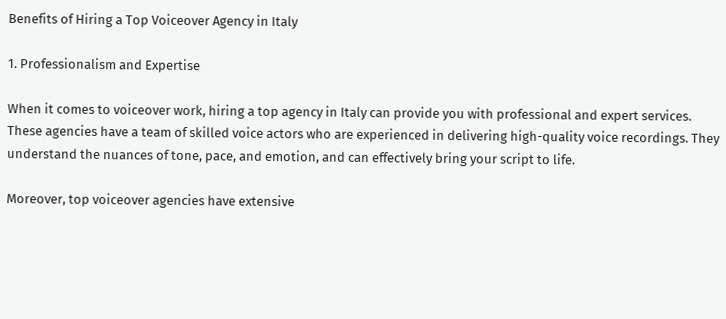Benefits of Hiring a Top Voiceover Agency in Italy

1. Professionalism and Expertise

When it comes to voiceover work, hiring a top agency in Italy can provide you with professional and expert services. These agencies have a team of skilled voice actors who are experienced in delivering high-quality voice recordings. They understand the nuances of tone, pace, and emotion, and can effectively bring your script to life.

Moreover, top voiceover agencies have extensive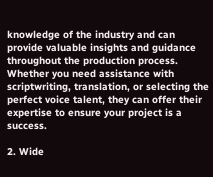knowledge of the industry and can provide valuable insights and guidance throughout the production process. Whether you need assistance with scriptwriting, translation, or selecting the perfect voice talent, they can offer their expertise to ensure your project is a success.

2. Wide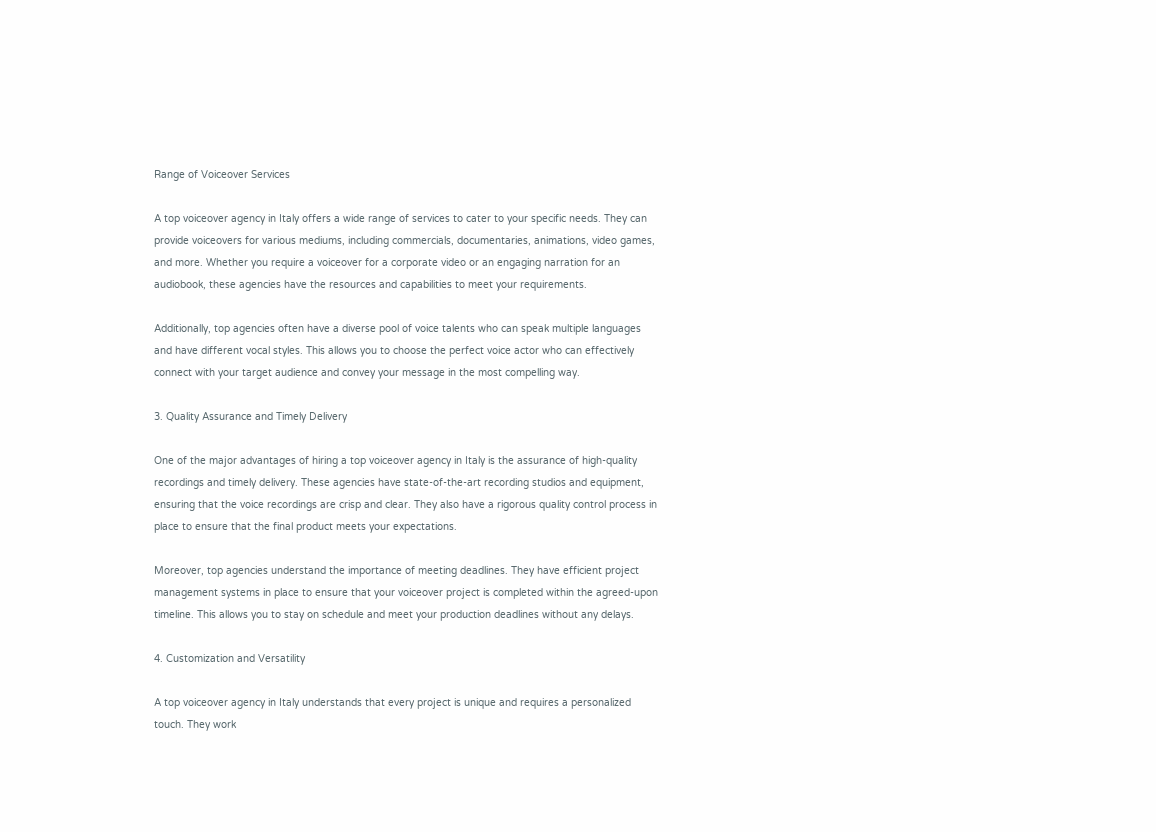Range of Voiceover Services

A top voiceover agency in Italy offers a wide range of services to cater to your specific needs. They can provide voiceovers for various mediums, including commercials, documentaries, animations, video games, and more. Whether you require a voiceover for a corporate video or an engaging narration for an audiobook, these agencies have the resources and capabilities to meet your requirements.

Additionally, top agencies often have a diverse pool of voice talents who can speak multiple languages and have different vocal styles. This allows you to choose the perfect voice actor who can effectively connect with your target audience and convey your message in the most compelling way.

3. Quality Assurance and Timely Delivery

One of the major advantages of hiring a top voiceover agency in Italy is the assurance of high-quality recordings and timely delivery. These agencies have state-of-the-art recording studios and equipment, ensuring that the voice recordings are crisp and clear. They also have a rigorous quality control process in place to ensure that the final product meets your expectations.

Moreover, top agencies understand the importance of meeting deadlines. They have efficient project management systems in place to ensure that your voiceover project is completed within the agreed-upon timeline. This allows you to stay on schedule and meet your production deadlines without any delays.

4. Customization and Versatility

A top voiceover agency in Italy understands that every project is unique and requires a personalized touch. They work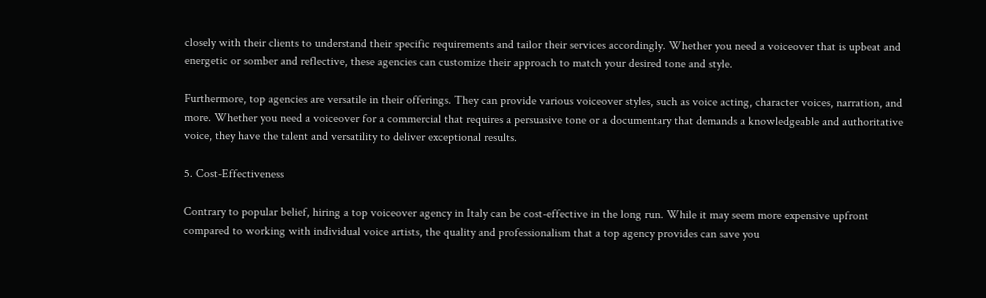closely with their clients to understand their specific requirements and tailor their services accordingly. Whether you need a voiceover that is upbeat and energetic or somber and reflective, these agencies can customize their approach to match your desired tone and style.

Furthermore, top agencies are versatile in their offerings. They can provide various voiceover styles, such as voice acting, character voices, narration, and more. Whether you need a voiceover for a commercial that requires a persuasive tone or a documentary that demands a knowledgeable and authoritative voice, they have the talent and versatility to deliver exceptional results.

5. Cost-Effectiveness

Contrary to popular belief, hiring a top voiceover agency in Italy can be cost-effective in the long run. While it may seem more expensive upfront compared to working with individual voice artists, the quality and professionalism that a top agency provides can save you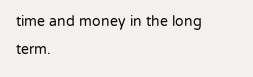time and money in the long term.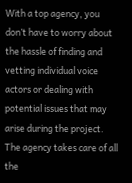With a top agency, you don’t have to worry about the hassle of finding and vetting individual voice actors or dealing with potential issues that may arise during the project. The agency takes care of all the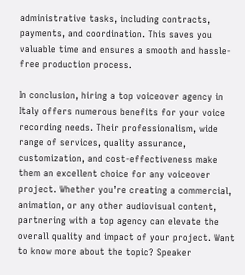administrative tasks, including contracts, payments, and coordination. This saves you valuable time and ensures a smooth and hassle-free production process.

In conclusion, hiring a top voiceover agency in Italy offers numerous benefits for your voice recording needs. Their professionalism, wide range of services, quality assurance, customization, and cost-effectiveness make them an excellent choice for any voiceover project. Whether you’re creating a commercial, animation, or any other audiovisual content, partnering with a top agency can elevate the overall quality and impact of your project. Want to know more about the topic? Speaker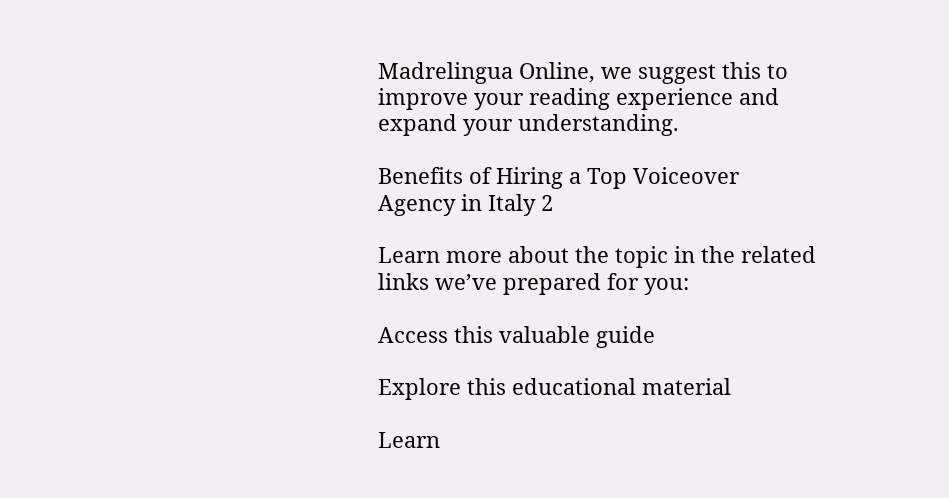Madrelingua Online, we suggest this to improve your reading experience and expand your understanding.

Benefits of Hiring a Top Voiceover Agency in Italy 2

Learn more about the topic in the related links we’ve prepared for you:

Access this valuable guide

Explore this educational material

Learn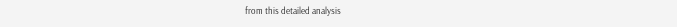from this detailed analysis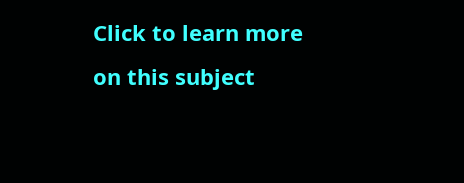Click to learn more on this subject